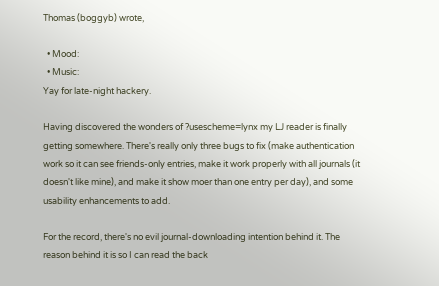Thomas (boggyb) wrote,

  • Mood:
  • Music:
Yay for late-night hackery.

Having discovered the wonders of ?usescheme=lynx my LJ reader is finally getting somewhere. There's really only three bugs to fix (make authentication work so it can see friends-only entries, make it work properly with all journals (it doesn't like mine), and make it show moer than one entry per day), and some usability enhancements to add.

For the record, there's no evil journal-downloading intention behind it. The reason behind it is so I can read the back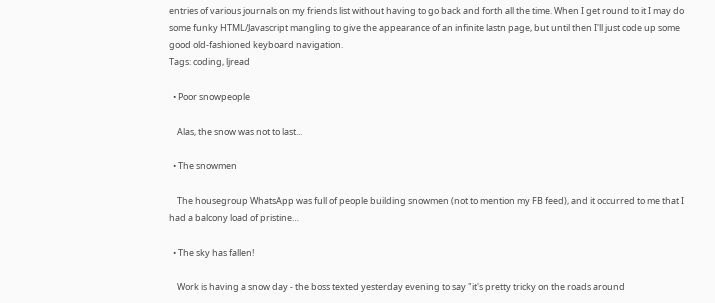entries of various journals on my friends list without having to go back and forth all the time. When I get round to it I may do some funky HTML/Javascript mangling to give the appearance of an infinite lastn page, but until then I'll just code up some good old-fashioned keyboard navigation.
Tags: coding, ljread

  • Poor snowpeople

    Alas, the snow was not to last...

  • The snowmen

    The housegroup WhatsApp was full of people building snowmen (not to mention my FB feed), and it occurred to me that I had a balcony load of pristine…

  • The sky has fallen!

    Work is having a snow day - the boss texted yesterday evening to say "it's pretty tricky on the roads around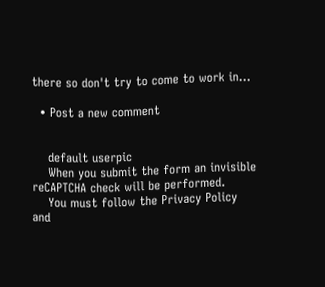there so don't try to come to work in…

  • Post a new comment


    default userpic
    When you submit the form an invisible reCAPTCHA check will be performed.
    You must follow the Privacy Policy and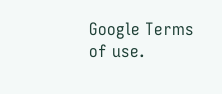Google Terms of use.